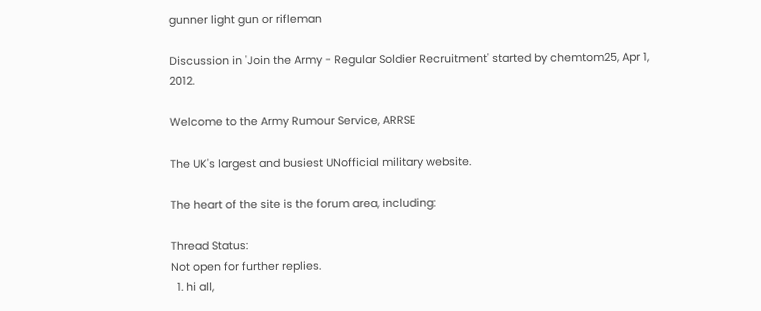gunner light gun or rifleman

Discussion in 'Join the Army - Regular Soldier Recruitment' started by chemtom25, Apr 1, 2012.

Welcome to the Army Rumour Service, ARRSE

The UK's largest and busiest UNofficial military website.

The heart of the site is the forum area, including:

Thread Status:
Not open for further replies.
  1. hi all,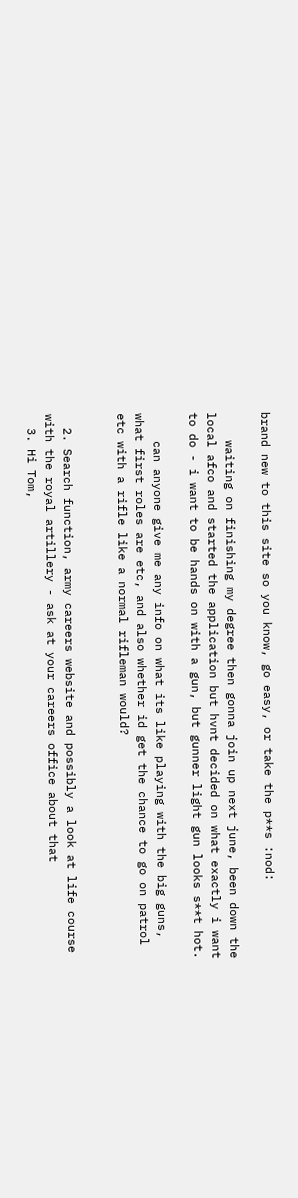brand new to this site so you know, go easy, or take the p**s :nod:

    waiting on finishing my degree then gonna join up next june, been down the local afco and started the application but hvnt decided on what exactly i want to do - i want to be hands on with a gun, but gunner light gun looks s**t hot.

    can anyone give me any info on what its like playing with the big guns, what first roles are etc, and also whether id get the chance to go on patrol etc with a rifle like a normal rifleman would?


  2. Search function, army careers website and possibly a look at life course with the royal artillery - ask at your careers office about that
  3. Hi Tom,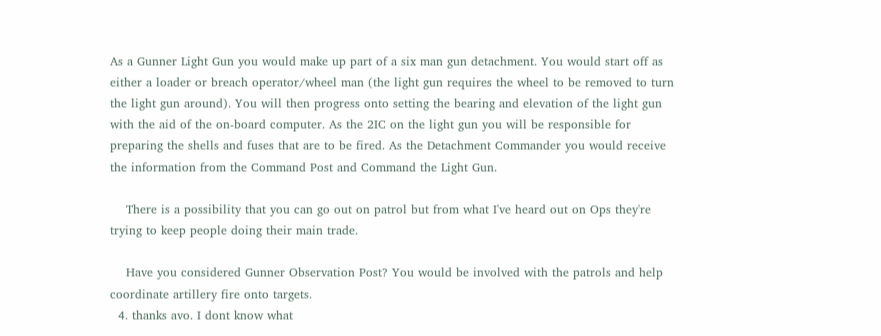As a Gunner Light Gun you would make up part of a six man gun detachment. You would start off as either a loader or breach operator/wheel man (the light gun requires the wheel to be removed to turn the light gun around). You will then progress onto setting the bearing and elevation of the light gun with the aid of the on-board computer. As the 2IC on the light gun you will be responsible for preparing the shells and fuses that are to be fired. As the Detachment Commander you would receive the information from the Command Post and Command the Light Gun.

    There is a possibility that you can go out on patrol but from what I've heard out on Ops they're trying to keep people doing their main trade.

    Have you considered Gunner Observation Post? You would be involved with the patrols and help coordinate artillery fire onto targets.
  4. thanks avo. I dont know what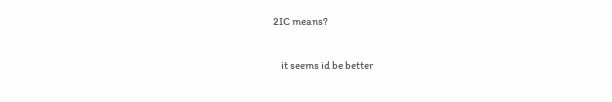2IC means?

    it seems id be better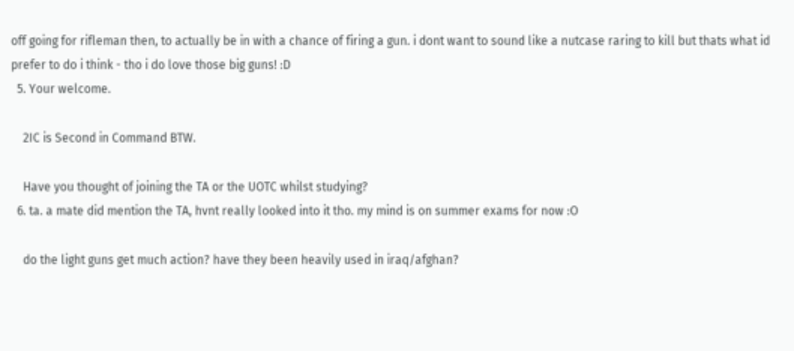off going for rifleman then, to actually be in with a chance of firing a gun. i dont want to sound like a nutcase raring to kill but thats what id prefer to do i think - tho i do love those big guns! :D
  5. Your welcome.

    2IC is Second in Command BTW.

    Have you thought of joining the TA or the UOTC whilst studying?
  6. ta. a mate did mention the TA, hvnt really looked into it tho. my mind is on summer exams for now :O

    do the light guns get much action? have they been heavily used in iraq/afghan?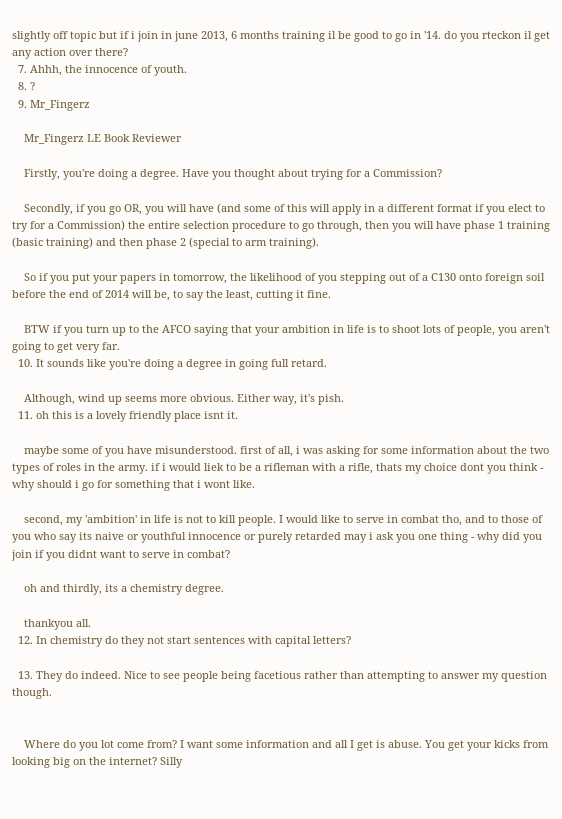slightly off topic but if i join in june 2013, 6 months training il be good to go in '14. do you rteckon il get any action over there?
  7. Ahhh, the innocence of youth.
  8. ?
  9. Mr_Fingerz

    Mr_Fingerz LE Book Reviewer

    Firstly, you're doing a degree. Have you thought about trying for a Commission?

    Secondly, if you go OR, you will have (and some of this will apply in a different format if you elect to try for a Commission) the entire selection procedure to go through, then you will have phase 1 training (basic training) and then phase 2 (special to arm training).

    So if you put your papers in tomorrow, the likelihood of you stepping out of a C130 onto foreign soil before the end of 2014 will be, to say the least, cutting it fine.

    BTW if you turn up to the AFCO saying that your ambition in life is to shoot lots of people, you aren't going to get very far.
  10. It sounds like you're doing a degree in going full retard.

    Although, wind up seems more obvious. Either way, it's pish.
  11. oh this is a lovely friendly place isnt it.

    maybe some of you have misunderstood. first of all, i was asking for some information about the two types of roles in the army. if i would liek to be a rifleman with a rifle, thats my choice dont you think - why should i go for something that i wont like.

    second, my 'ambition' in life is not to kill people. I would like to serve in combat tho, and to those of you who say its naive or youthful innocence or purely retarded may i ask you one thing - why did you join if you didnt want to serve in combat?

    oh and thirdly, its a chemistry degree.

    thankyou all.
  12. In chemistry do they not start sentences with capital letters?

  13. They do indeed. Nice to see people being facetious rather than attempting to answer my question though.


    Where do you lot come from? I want some information and all I get is abuse. You get your kicks from looking big on the internet? Silly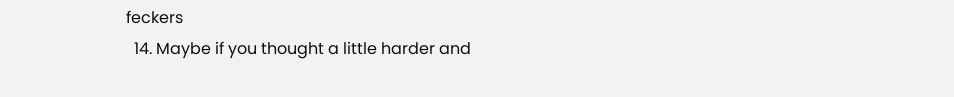feckers
  14. Maybe if you thought a little harder and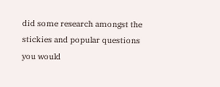did some research amongst the stickies and popular questions you would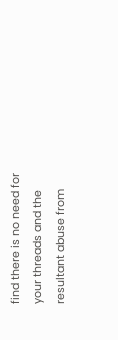find there is no need for your threads and the resultant abuse from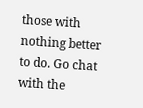those with nothing better to do. Go chat with the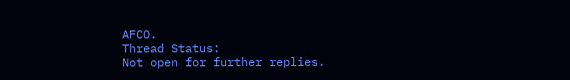AFCO.
Thread Status:
Not open for further replies.